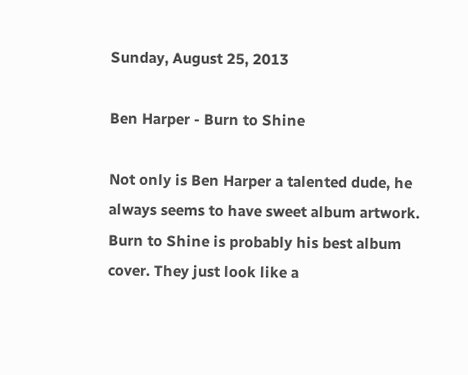Sunday, August 25, 2013

Ben Harper - Burn to Shine

Not only is Ben Harper a talented dude, he always seems to have sweet album artwork. Burn to Shine is probably his best album cover. They just look like a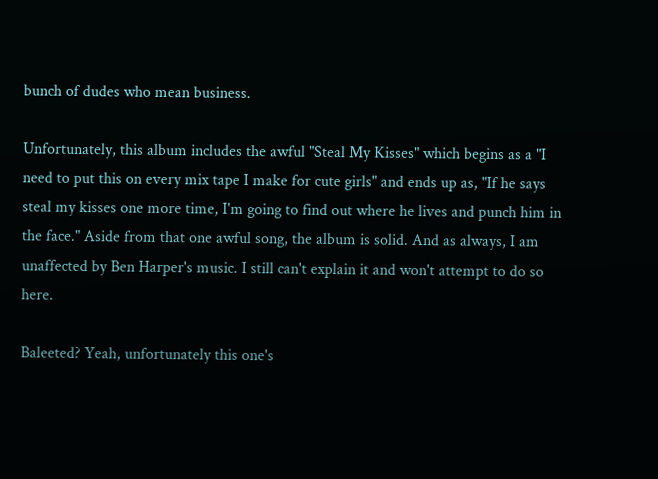bunch of dudes who mean business.

Unfortunately, this album includes the awful "Steal My Kisses" which begins as a "I need to put this on every mix tape I make for cute girls" and ends up as, "If he says steal my kisses one more time, I'm going to find out where he lives and punch him in the face." Aside from that one awful song, the album is solid. And as always, I am unaffected by Ben Harper's music. I still can't explain it and won't attempt to do so here.

Baleeted? Yeah, unfortunately this one's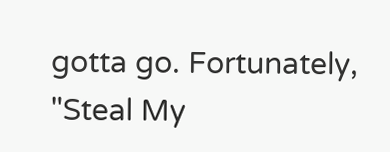gotta go. Fortunately, "Steal My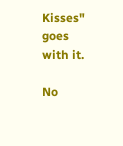Kisses" goes with it.

No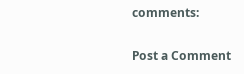comments:

Post a Comment